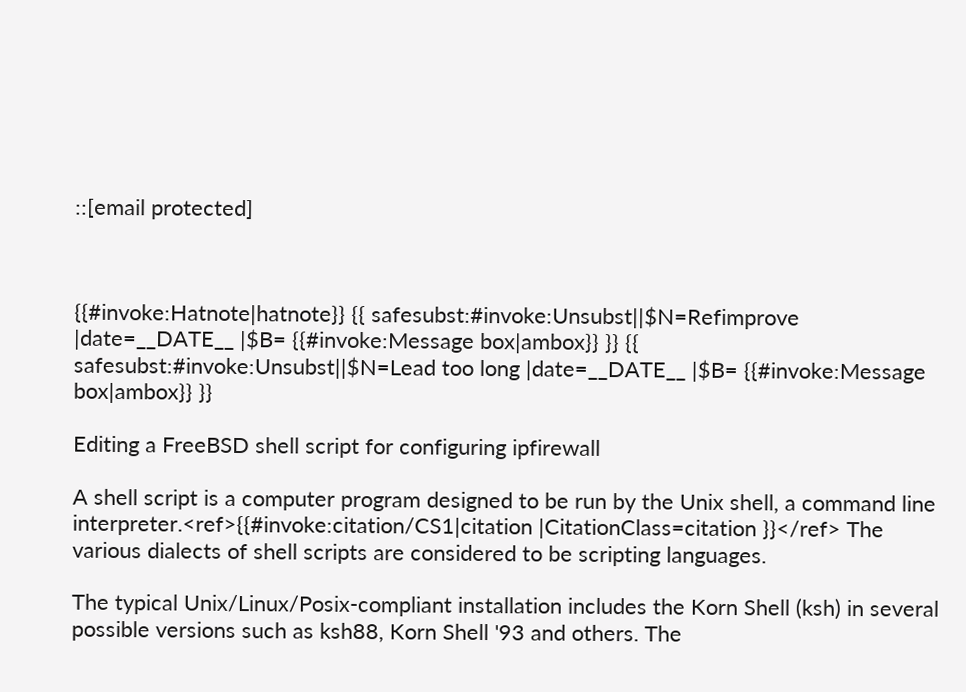::[email protected]



{{#invoke:Hatnote|hatnote}} {{ safesubst:#invoke:Unsubst||$N=Refimprove |date=__DATE__ |$B= {{#invoke:Message box|ambox}} }} {{ safesubst:#invoke:Unsubst||$N=Lead too long |date=__DATE__ |$B= {{#invoke:Message box|ambox}} }}

Editing a FreeBSD shell script for configuring ipfirewall

A shell script is a computer program designed to be run by the Unix shell, a command line interpreter.<ref>{{#invoke:citation/CS1|citation |CitationClass=citation }}</ref> The various dialects of shell scripts are considered to be scripting languages.

The typical Unix/Linux/Posix-compliant installation includes the Korn Shell (ksh) in several possible versions such as ksh88, Korn Shell '93 and others. The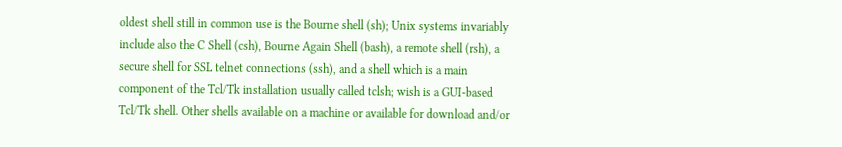oldest shell still in common use is the Bourne shell (sh); Unix systems invariably include also the C Shell (csh), Bourne Again Shell (bash), a remote shell (rsh), a secure shell for SSL telnet connections (ssh), and a shell which is a main component of the Tcl/Tk installation usually called tclsh; wish is a GUI-based Tcl/Tk shell. Other shells available on a machine or available for download and/or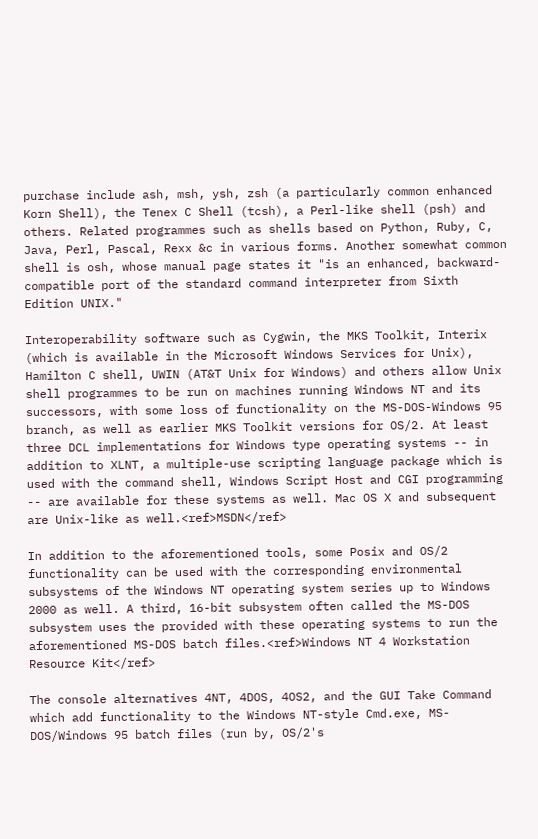purchase include ash, msh, ysh, zsh (a particularly common enhanced Korn Shell), the Tenex C Shell (tcsh), a Perl-like shell (psh) and others. Related programmes such as shells based on Python, Ruby, C, Java, Perl, Pascal, Rexx &c in various forms. Another somewhat common shell is osh, whose manual page states it "is an enhanced, backward-compatible port of the standard command interpreter from Sixth Edition UNIX."

Interoperability software such as Cygwin, the MKS Toolkit, Interix (which is available in the Microsoft Windows Services for Unix), Hamilton C shell, UWIN (AT&T Unix for Windows) and others allow Unix shell programmes to be run on machines running Windows NT and its successors, with some loss of functionality on the MS-DOS-Windows 95 branch, as well as earlier MKS Toolkit versions for OS/2. At least three DCL implementations for Windows type operating systems -- in addition to XLNT, a multiple-use scripting language package which is used with the command shell, Windows Script Host and CGI programming -- are available for these systems as well. Mac OS X and subsequent are Unix-like as well.<ref>MSDN</ref>

In addition to the aforementioned tools, some Posix and OS/2 functionality can be used with the corresponding environmental subsystems of the Windows NT operating system series up to Windows 2000 as well. A third, 16-bit subsystem often called the MS-DOS subsystem uses the provided with these operating systems to run the aforementioned MS-DOS batch files.<ref>Windows NT 4 Workstation Resource Kit</ref>

The console alternatives 4NT, 4DOS, 4OS2, and the GUI Take Command which add functionality to the Windows NT-style Cmd.exe, MS-DOS/Windows 95 batch files (run by, OS/2's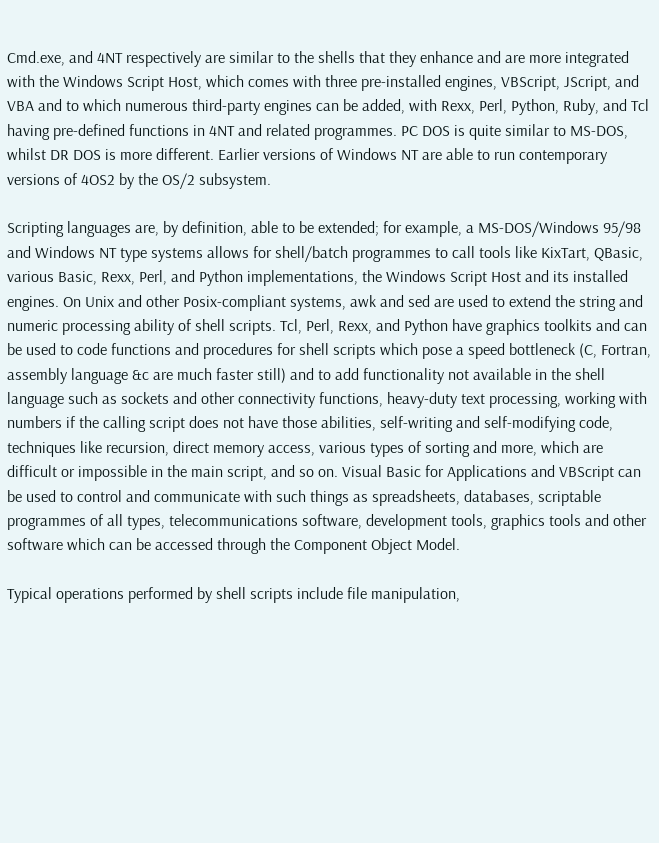Cmd.exe, and 4NT respectively are similar to the shells that they enhance and are more integrated with the Windows Script Host, which comes with three pre-installed engines, VBScript, JScript, and VBA and to which numerous third-party engines can be added, with Rexx, Perl, Python, Ruby, and Tcl having pre-defined functions in 4NT and related programmes. PC DOS is quite similar to MS-DOS, whilst DR DOS is more different. Earlier versions of Windows NT are able to run contemporary versions of 4OS2 by the OS/2 subsystem.

Scripting languages are, by definition, able to be extended; for example, a MS-DOS/Windows 95/98 and Windows NT type systems allows for shell/batch programmes to call tools like KixTart, QBasic, various Basic, Rexx, Perl, and Python implementations, the Windows Script Host and its installed engines. On Unix and other Posix-compliant systems, awk and sed are used to extend the string and numeric processing ability of shell scripts. Tcl, Perl, Rexx, and Python have graphics toolkits and can be used to code functions and procedures for shell scripts which pose a speed bottleneck (C, Fortran, assembly language &c are much faster still) and to add functionality not available in the shell language such as sockets and other connectivity functions, heavy-duty text processing, working with numbers if the calling script does not have those abilities, self-writing and self-modifying code, techniques like recursion, direct memory access, various types of sorting and more, which are difficult or impossible in the main script, and so on. Visual Basic for Applications and VBScript can be used to control and communicate with such things as spreadsheets, databases, scriptable programmes of all types, telecommunications software, development tools, graphics tools and other software which can be accessed through the Component Object Model.

Typical operations performed by shell scripts include file manipulation,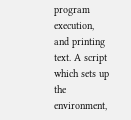program execution, and printing text. A script which sets up the environment,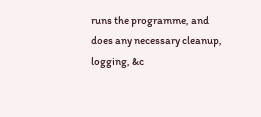runs the programme, and does any necessary cleanup, logging, &c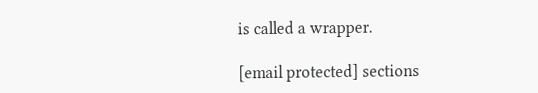is called a wrapper.

[email protected] sections